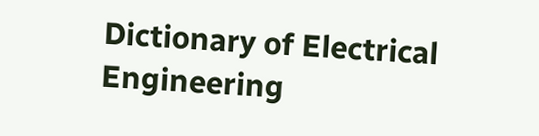Dictionary of Electrical Engineering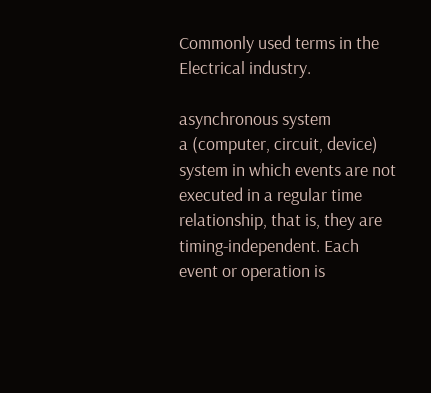Commonly used terms in the Electrical industry.

asynchronous system
a (computer, circuit, device) system in which events are not executed in a regular time relationship, that is, they are timing-independent. Each event or operation is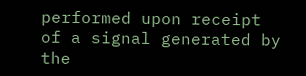performed upon receipt of a signal generated by the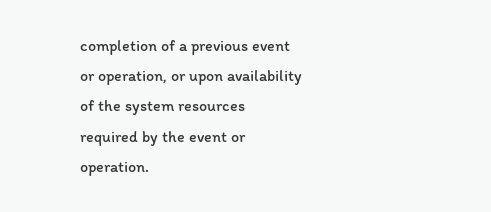completion of a previous event or operation, or upon availability of the system resources required by the event or operation.